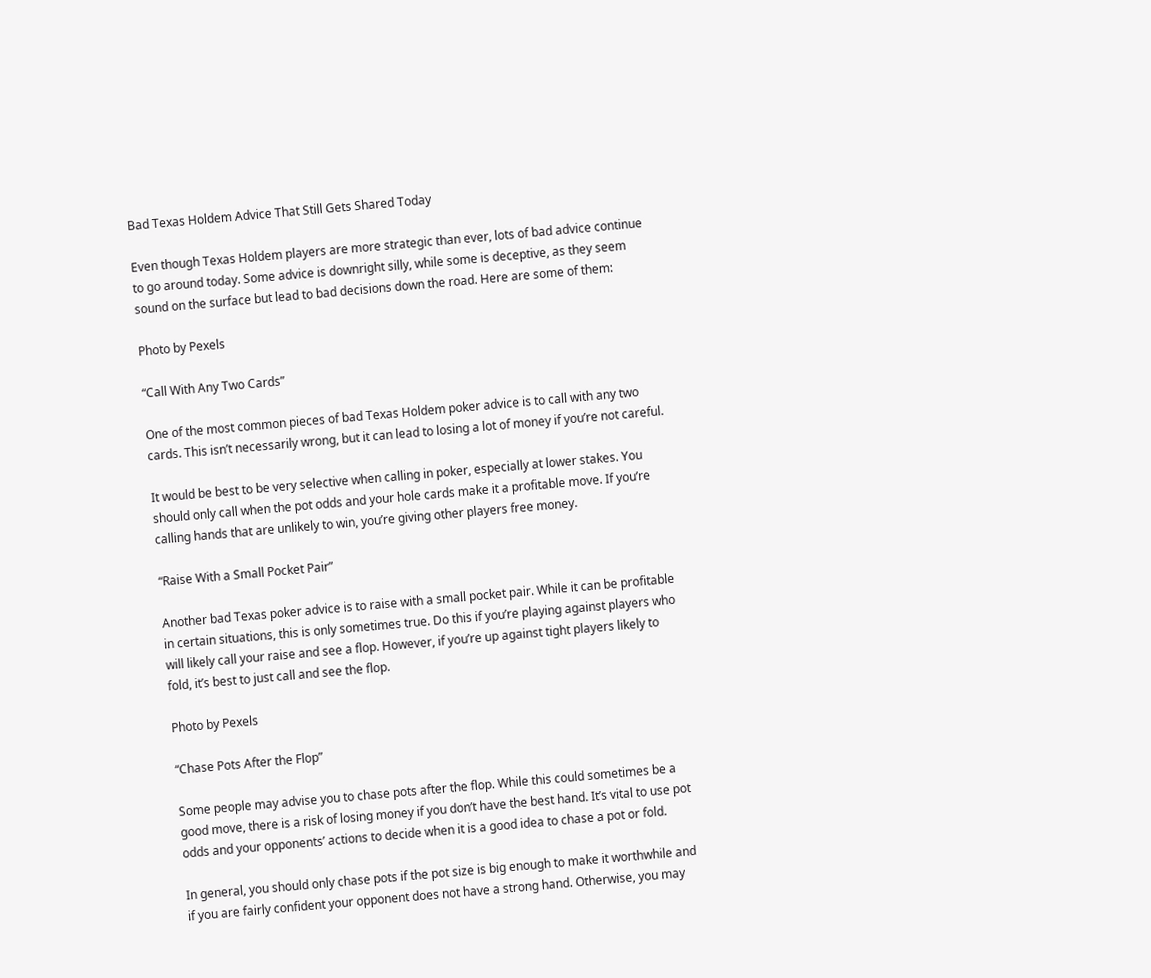Bad Texas Holdem Advice That Still Gets Shared Today

Even though Texas Holdem players are more strategic than ever, lots of bad advice continue to go around today. Some advice is downright silly, while some is deceptive, as they seem sound on the surface but lead to bad decisions down the road. Here are some of them:

Photo by Pexels

“Call With Any Two Cards”

One of the most common pieces of bad Texas Holdem poker advice is to call with any two cards. This isn’t necessarily wrong, but it can lead to losing a lot of money if you’re not careful.

It would be best to be very selective when calling in poker, especially at lower stakes. You should only call when the pot odds and your hole cards make it a profitable move. If you’re calling hands that are unlikely to win, you’re giving other players free money.

“Raise With a Small Pocket Pair”

Another bad Texas poker advice is to raise with a small pocket pair. While it can be profitable in certain situations, this is only sometimes true. Do this if you’re playing against players who will likely call your raise and see a flop. However, if you’re up against tight players likely to fold, it’s best to just call and see the flop.

Photo by Pexels

“Chase Pots After the Flop”

Some people may advise you to chase pots after the flop. While this could sometimes be a good move, there is a risk of losing money if you don’t have the best hand. It’s vital to use pot odds and your opponents’ actions to decide when it is a good idea to chase a pot or fold.

In general, you should only chase pots if the pot size is big enough to make it worthwhile and if you are fairly confident your opponent does not have a strong hand. Otherwise, you may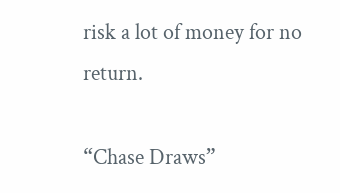risk a lot of money for no return.

“Chase Draws”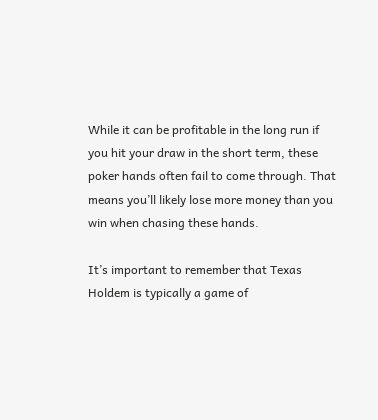While it can be profitable in the long run if you hit your draw in the short term, these poker hands often fail to come through. That means you’ll likely lose more money than you win when chasing these hands.

It’s important to remember that Texas Holdem is typically a game of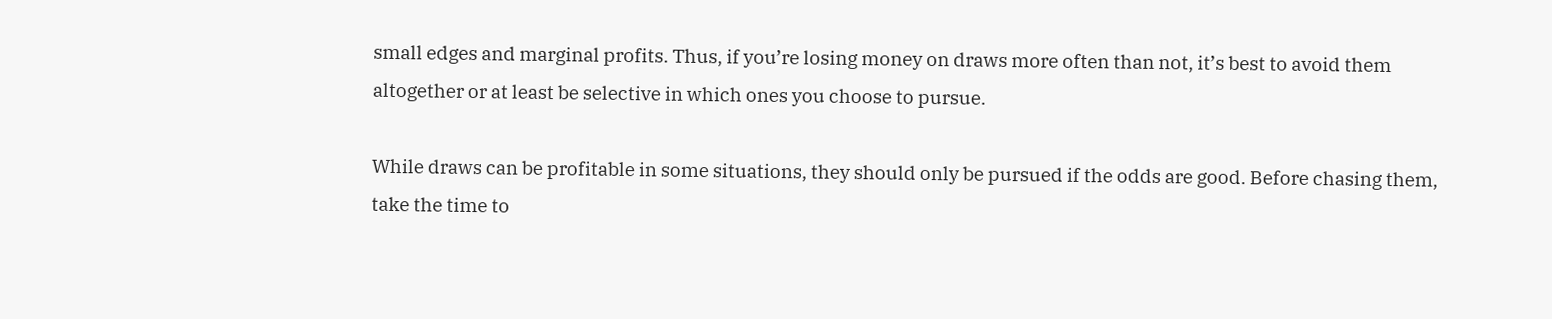small edges and marginal profits. Thus, if you’re losing money on draws more often than not, it’s best to avoid them altogether or at least be selective in which ones you choose to pursue.

While draws can be profitable in some situations, they should only be pursued if the odds are good. Before chasing them, take the time to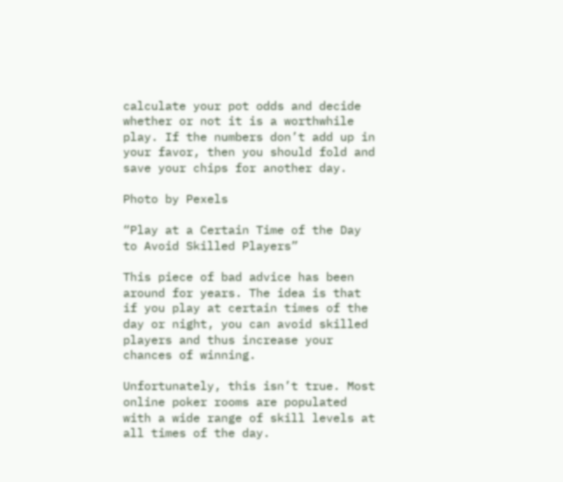calculate your pot odds and decide whether or not it is a worthwhile play. If the numbers don’t add up in your favor, then you should fold and save your chips for another day.

Photo by Pexels

“Play at a Certain Time of the Day to Avoid Skilled Players”

This piece of bad advice has been around for years. The idea is that if you play at certain times of the day or night, you can avoid skilled players and thus increase your chances of winning.

Unfortunately, this isn’t true. Most online poker rooms are populated with a wide range of skill levels at all times of the day.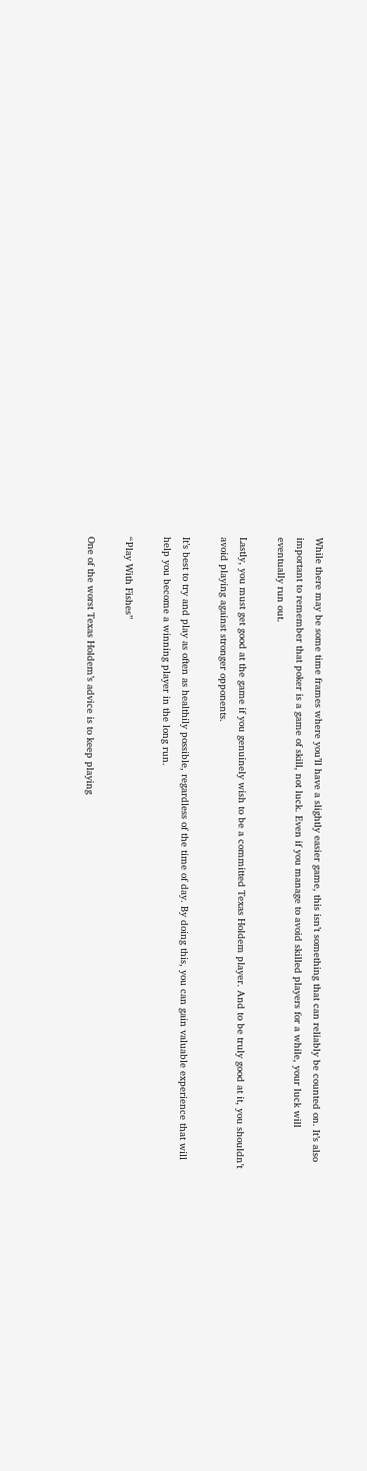While there may be some time frames where you’ll have a slightly easier game, this isn’t something that can reliably be counted on. It’s also important to remember that poker is a game of skill, not luck. Even if you manage to avoid skilled players for a while, your luck will eventually run out.

Lastly, you must get good at the game if you genuinely wish to be a committed Texas Holdem player. And to be truly good at it, you shouldn’t avoid playing against stronger opponents.

It’s best to try and play as often as healthily possible, regardless of the time of day. By doing this, you can gain valuable experience that will help you become a winning player in the long run.

“Play With Fishes”

One of the worst Texas Holdem’s advice is to keep playing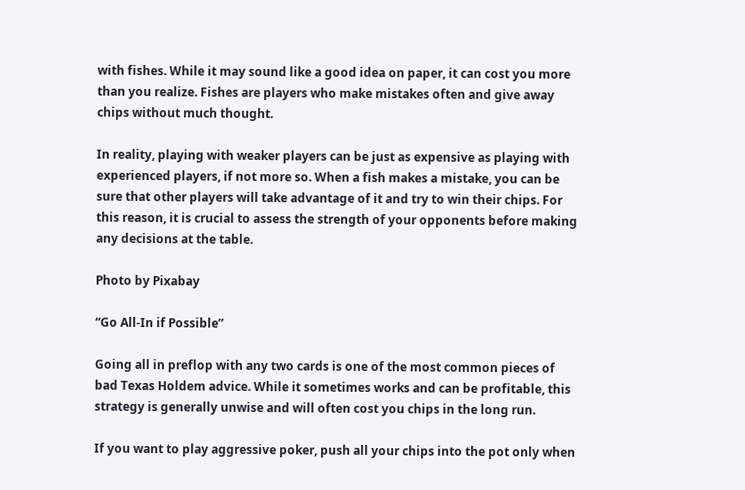with fishes. While it may sound like a good idea on paper, it can cost you more than you realize. Fishes are players who make mistakes often and give away chips without much thought.

In reality, playing with weaker players can be just as expensive as playing with experienced players, if not more so. When a fish makes a mistake, you can be sure that other players will take advantage of it and try to win their chips. For this reason, it is crucial to assess the strength of your opponents before making any decisions at the table.

Photo by Pixabay

“Go All-In if Possible”

Going all in preflop with any two cards is one of the most common pieces of bad Texas Holdem advice. While it sometimes works and can be profitable, this strategy is generally unwise and will often cost you chips in the long run.

If you want to play aggressive poker, push all your chips into the pot only when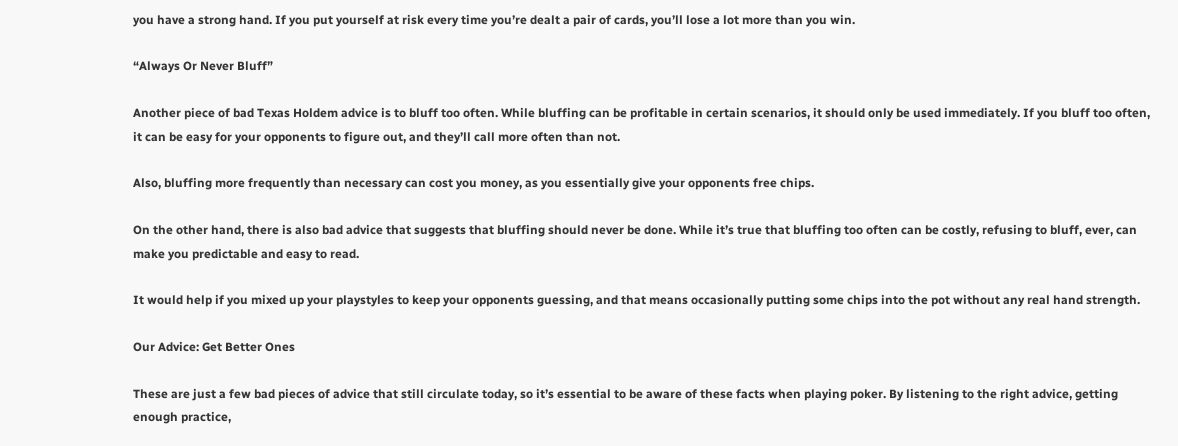you have a strong hand. If you put yourself at risk every time you’re dealt a pair of cards, you’ll lose a lot more than you win.

“Always Or Never Bluff”

Another piece of bad Texas Holdem advice is to bluff too often. While bluffing can be profitable in certain scenarios, it should only be used immediately. If you bluff too often, it can be easy for your opponents to figure out, and they’ll call more often than not.

Also, bluffing more frequently than necessary can cost you money, as you essentially give your opponents free chips.

On the other hand, there is also bad advice that suggests that bluffing should never be done. While it’s true that bluffing too often can be costly, refusing to bluff, ever, can make you predictable and easy to read.

It would help if you mixed up your playstyles to keep your opponents guessing, and that means occasionally putting some chips into the pot without any real hand strength.

Our Advice: Get Better Ones

These are just a few bad pieces of advice that still circulate today, so it’s essential to be aware of these facts when playing poker. By listening to the right advice, getting enough practice,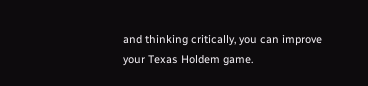and thinking critically, you can improve your Texas Holdem game.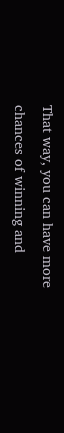That way, you can have more chances of winning and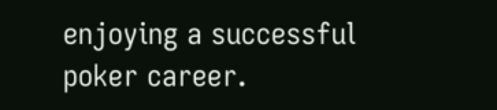enjoying a successful poker career.